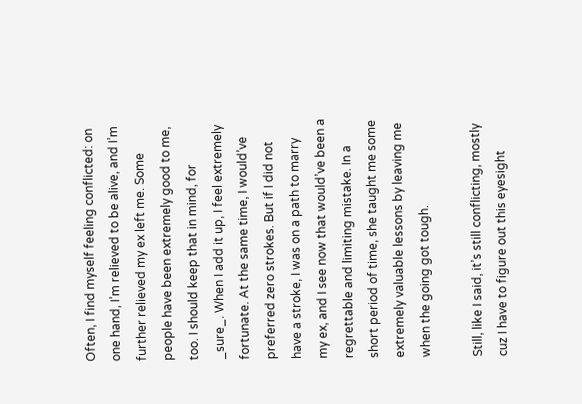Often, I find myself feeling conflicted: on one hand, I’m relieved to be alive, and I’m further relieved my ex left me. Some people have been extremely good to me, too. I should keep that in mind, for _sure_. When I add it up, I feel extremely fortunate. At the same time, I would’ve preferred zero strokes. But if I did not have a stroke, I was on a path to marry my ex, and I see now that would’ve been a regrettable and limiting mistake. In a short period of time, she taught me some extremely valuable lessons by leaving me when the going got tough.

Still, like I said, it’s still conflicting, mostly cuz I have to figure out this eyesight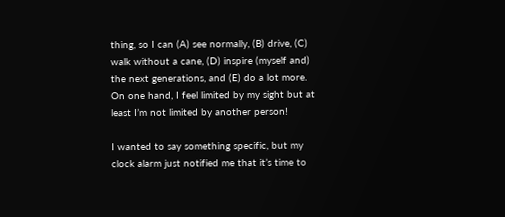thing, so I can (A) see normally, (B) drive, (C) walk without a cane, (D) inspire (myself and) the next generations, and (E) do a lot more. On one hand, I feel limited by my sight but at least I’m not limited by another person!

I wanted to say something specific, but my clock alarm just notified me that it’s time to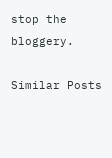stop the bloggery.

Similar Posts